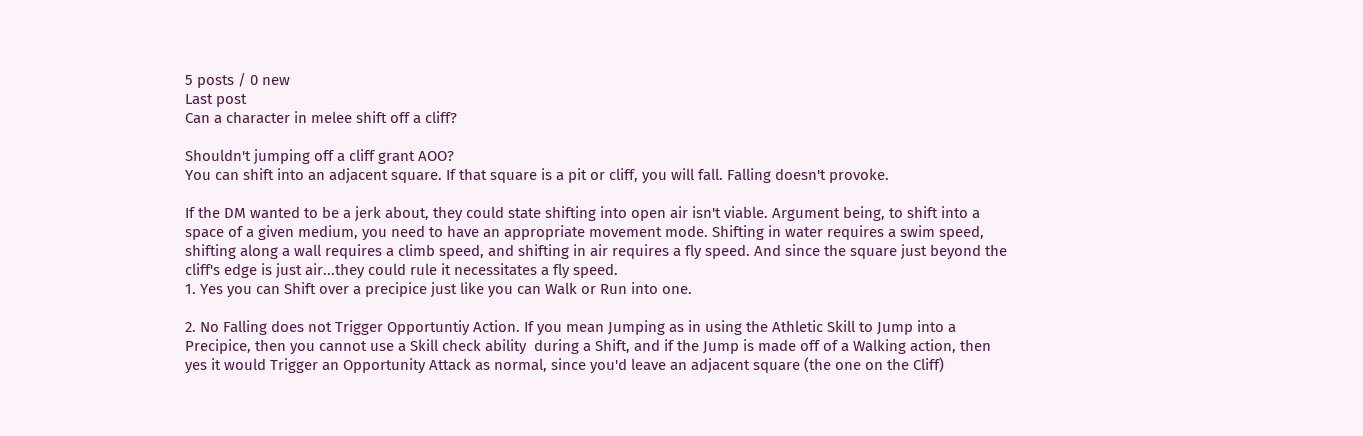5 posts / 0 new
Last post
Can a character in melee shift off a cliff?

Shouldn't jumping off a cliff grant AOO?
You can shift into an adjacent square. If that square is a pit or cliff, you will fall. Falling doesn't provoke.

If the DM wanted to be a jerk about, they could state shifting into open air isn't viable. Argument being, to shift into a space of a given medium, you need to have an appropriate movement mode. Shifting in water requires a swim speed, shifting along a wall requires a climb speed, and shifting in air requires a fly speed. And since the square just beyond the cliff's edge is just air...they could rule it necessitates a fly speed.
1. Yes you can Shift over a precipice just like you can Walk or Run into one.

2. No Falling does not Trigger Opportuntiy Action. If you mean Jumping as in using the Athletic Skill to Jump into a Precipice, then you cannot use a Skill check ability  during a Shift, and if the Jump is made off of a Walking action, then yes it would Trigger an Opportunity Attack as normal, since you'd leave an adjacent square (the one on the Cliff)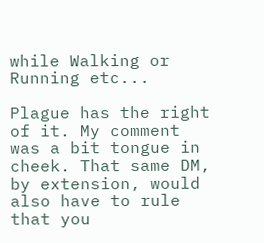while Walking or Running etc...

Plague has the right of it. My comment was a bit tongue in cheek. That same DM, by extension, would also have to rule that you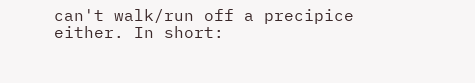can't walk/run off a precipice either. In short: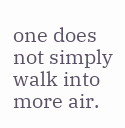one does not simply walk into more air.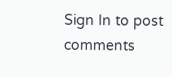Sign In to post comments